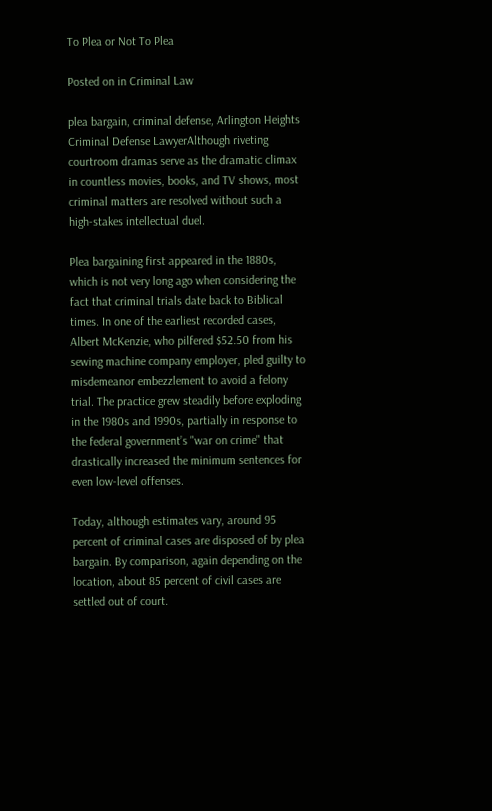To Plea or Not To Plea

Posted on in Criminal Law

plea bargain, criminal defense, Arlington Heights Criminal Defense LawyerAlthough riveting courtroom dramas serve as the dramatic climax in countless movies, books, and TV shows, most criminal matters are resolved without such a high-stakes intellectual duel.

Plea bargaining first appeared in the 1880s, which is not very long ago when considering the fact that criminal trials date back to Biblical times. In one of the earliest recorded cases, Albert McKenzie, who pilfered $52.50 from his sewing machine company employer, pled guilty to misdemeanor embezzlement to avoid a felony trial. The practice grew steadily before exploding in the 1980s and 1990s, partially in response to the federal government’s "war on crime" that drastically increased the minimum sentences for even low-level offenses.

Today, although estimates vary, around 95 percent of criminal cases are disposed of by plea bargain. By comparison, again depending on the location, about 85 percent of civil cases are settled out of court.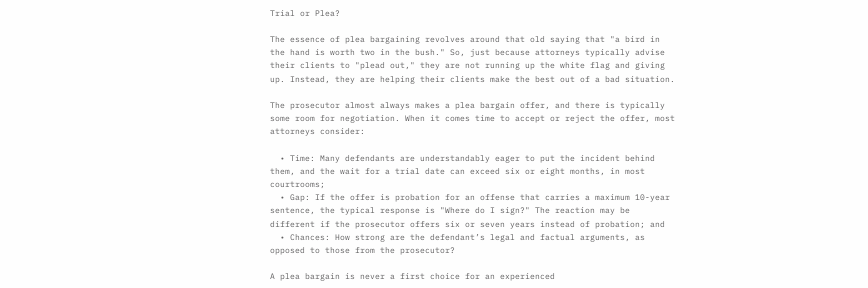Trial or Plea?

The essence of plea bargaining revolves around that old saying that "a bird in the hand is worth two in the bush." So, just because attorneys typically advise their clients to "plead out," they are not running up the white flag and giving up. Instead, they are helping their clients make the best out of a bad situation.

The prosecutor almost always makes a plea bargain offer, and there is typically some room for negotiation. When it comes time to accept or reject the offer, most attorneys consider:

  • Time: Many defendants are understandably eager to put the incident behind them, and the wait for a trial date can exceed six or eight months, in most courtrooms;
  • Gap: If the offer is probation for an offense that carries a maximum 10-year sentence, the typical response is "Where do I sign?" The reaction may be different if the prosecutor offers six or seven years instead of probation; and
  • Chances: How strong are the defendant’s legal and factual arguments, as opposed to those from the prosecutor?

A plea bargain is never a first choice for an experienced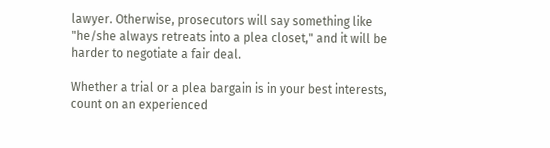lawyer. Otherwise, prosecutors will say something like "he/she always retreats into a plea closet," and it will be harder to negotiate a fair deal.

Whether a trial or a plea bargain is in your best interests, count on an experienced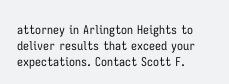attorney in Arlington Heights to deliver results that exceed your expectations. Contact Scott F.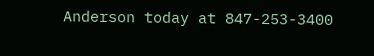Anderson today at 847-253-3400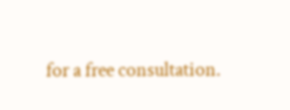for a free consultation.